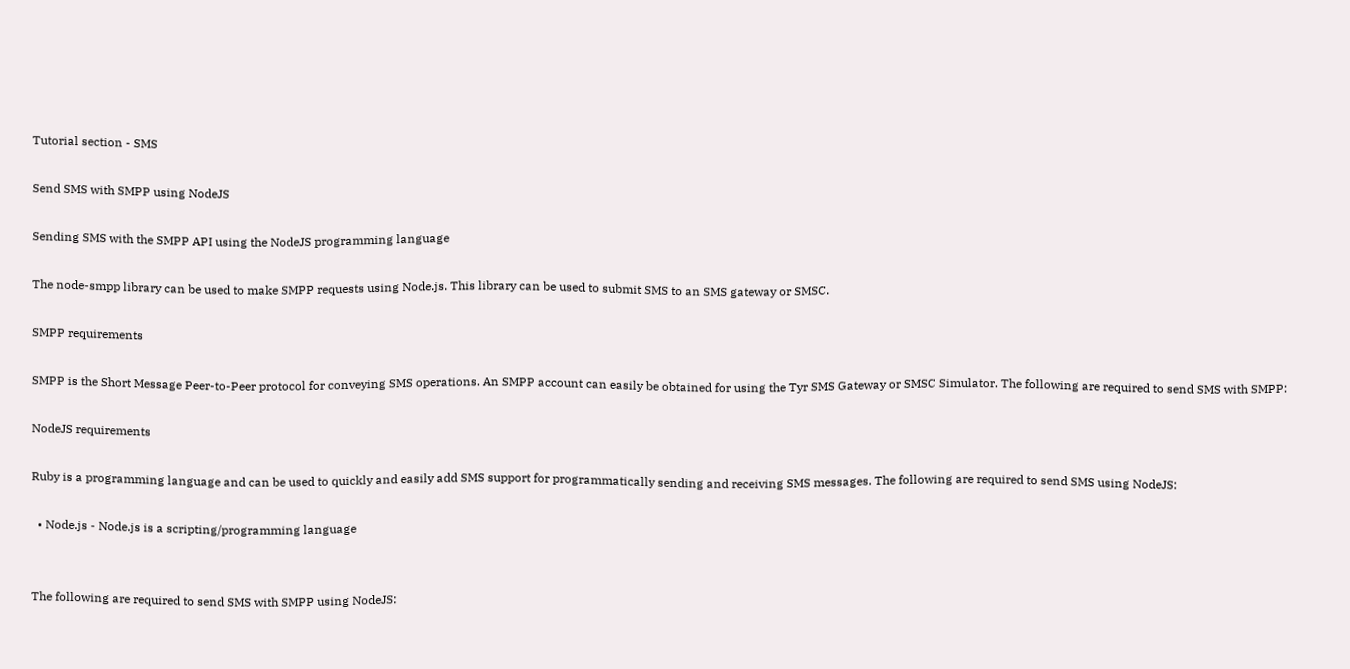Tutorial section - SMS

Send SMS with SMPP using NodeJS

Sending SMS with the SMPP API using the NodeJS programming language

The node-smpp library can be used to make SMPP requests using Node.js. This library can be used to submit SMS to an SMS gateway or SMSC.

SMPP requirements

SMPP is the Short Message Peer-to-Peer protocol for conveying SMS operations. An SMPP account can easily be obtained for using the Tyr SMS Gateway or SMSC Simulator. The following are required to send SMS with SMPP:

NodeJS requirements

Ruby is a programming language and can be used to quickly and easily add SMS support for programmatically sending and receiving SMS messages. The following are required to send SMS using NodeJS:

  • Node.js - Node.js is a scripting/programming language


The following are required to send SMS with SMPP using NodeJS: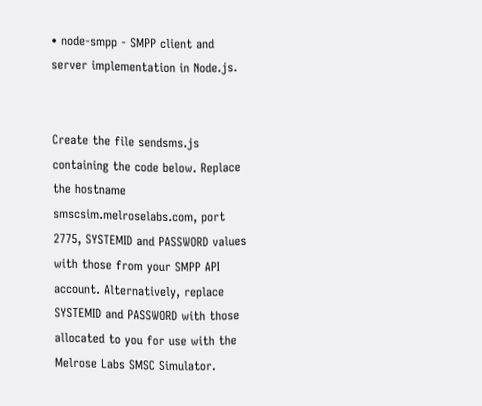• node-smpp - SMPP client and server implementation in Node.js.


Create the file sendsms.js containing the code below. Replace the hostname smscsim.melroselabs.com, port 2775, SYSTEMID and PASSWORD values with those from your SMPP API account. Alternatively, replace SYSTEMID and PASSWORD with those allocated to you for use with the Melrose Labs SMSC Simulator.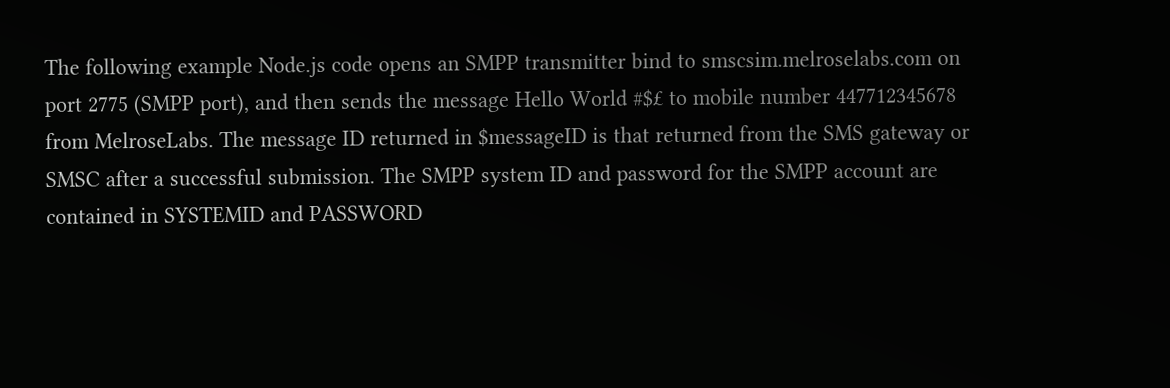The following example Node.js code opens an SMPP transmitter bind to smscsim.melroselabs.com on port 2775 (SMPP port), and then sends the message Hello World #$£ to mobile number 447712345678 from MelroseLabs. The message ID returned in $messageID is that returned from the SMS gateway or SMSC after a successful submission. The SMPP system ID and password for the SMPP account are contained in SYSTEMID and PASSWORD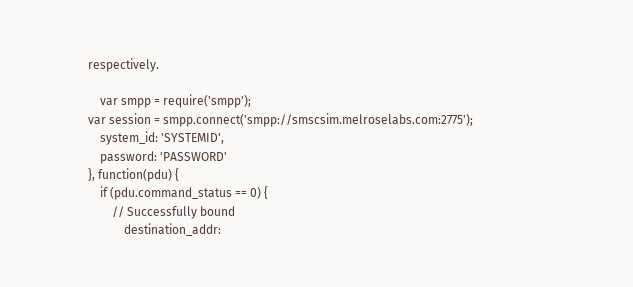respectively.

    var smpp = require('smpp');
var session = smpp.connect('smpp://smscsim.melroselabs.com:2775');
    system_id: 'SYSTEMID',
    password: 'PASSWORD'
}, function(pdu) {
    if (pdu.command_status == 0) {
        // Successfully bound
            destination_addr: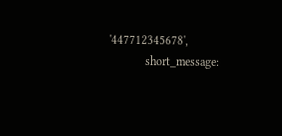'447712345678',
            short_message: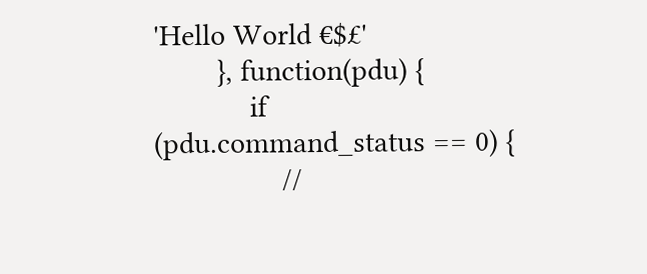'Hello World €$£'
        }, function(pdu) {
            if (pdu.command_status == 0) {
                //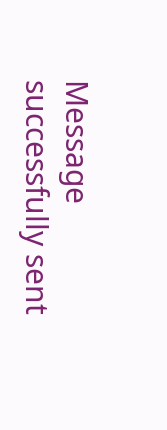Message successfully sent